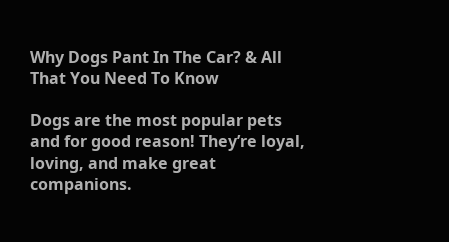Why Dogs Pant In The Car? & All That You Need To Know

Dogs are the most popular pets and for good reason! They’re loyal, loving, and make great companions.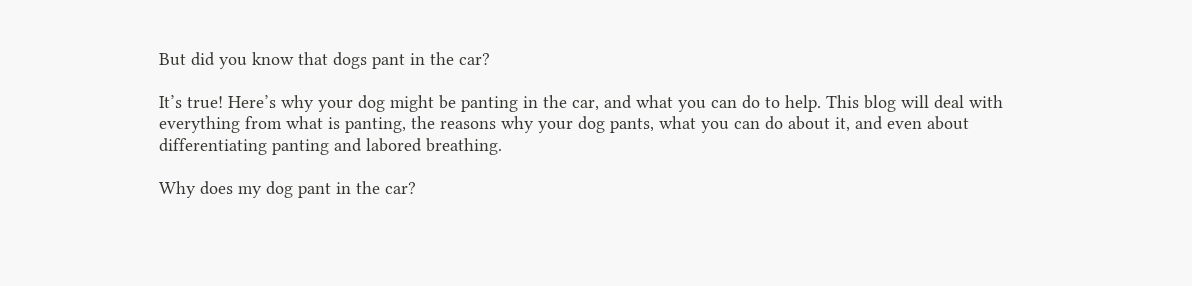But did you know that dogs pant in the car?

It’s true! Here’s why your dog might be panting in the car, and what you can do to help. This blog will deal with everything from what is panting, the reasons why your dog pants, what you can do about it, and even about differentiating panting and labored breathing.

Why does my dog pant in the car?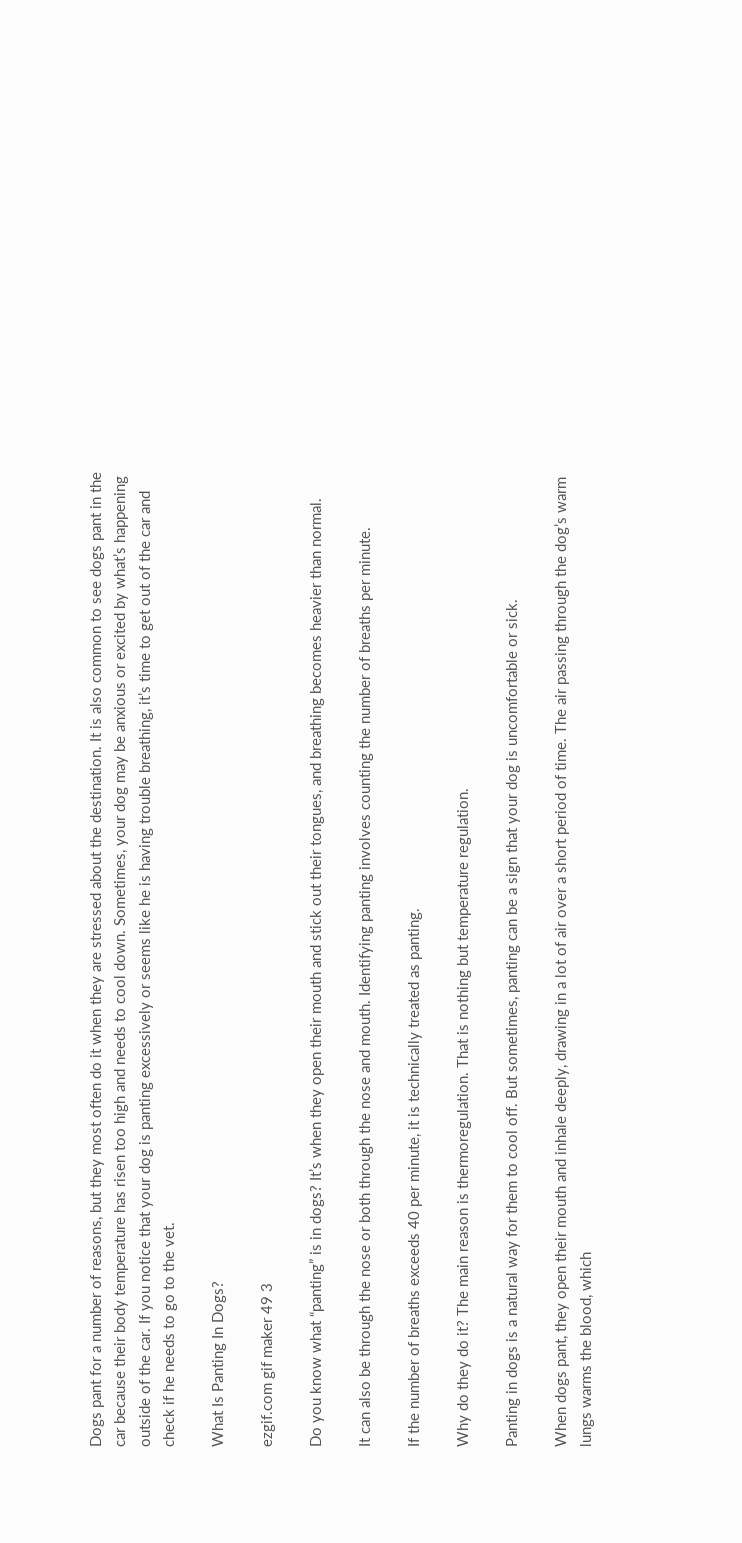Dogs pant for a number of reasons, but they most often do it when they are stressed about the destination. It is also common to see dogs pant in the car because their body temperature has risen too high and needs to cool down. Sometimes, your dog may be anxious or excited by what’s happening outside of the car. If you notice that your dog is panting excessively or seems like he is having trouble breathing, it’s time to get out of the car and check if he needs to go to the vet.

What Is Panting In Dogs?

ezgif.com gif maker 49 3

Do you know what “panting” is in dogs? It’s when they open their mouth and stick out their tongues, and breathing becomes heavier than normal.

It can also be through the nose or both through the nose and mouth. Identifying panting involves counting the number of breaths per minute.

If the number of breaths exceeds 40 per minute, it is technically treated as panting.

Why do they do it? The main reason is thermoregulation. That is nothing but temperature regulation.

Panting in dogs is a natural way for them to cool off. But sometimes, panting can be a sign that your dog is uncomfortable or sick.

When dogs pant, they open their mouth and inhale deeply, drawing in a lot of air over a short period of time. The air passing through the dog’s warm lungs warms the blood, which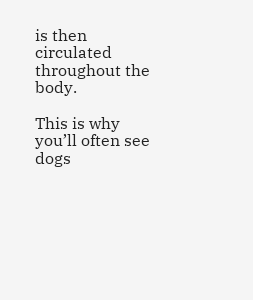is then circulated throughout the body.

This is why you’ll often see dogs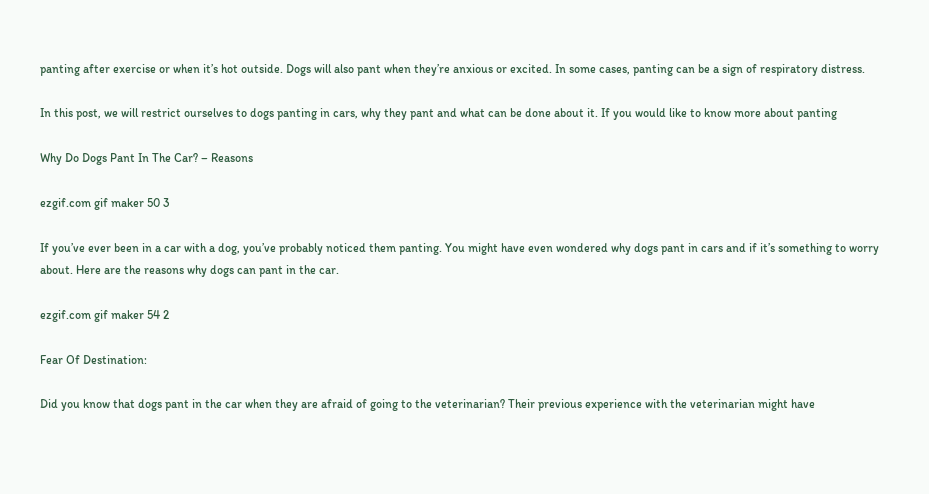panting after exercise or when it’s hot outside. Dogs will also pant when they’re anxious or excited. In some cases, panting can be a sign of respiratory distress.

In this post, we will restrict ourselves to dogs panting in cars, why they pant and what can be done about it. If you would like to know more about panting

Why Do Dogs Pant In The Car? – Reasons

ezgif.com gif maker 50 3

If you’ve ever been in a car with a dog, you’ve probably noticed them panting. You might have even wondered why dogs pant in cars and if it’s something to worry about. Here are the reasons why dogs can pant in the car.

ezgif.com gif maker 54 2

Fear Of Destination:

Did you know that dogs pant in the car when they are afraid of going to the veterinarian? Their previous experience with the veterinarian might have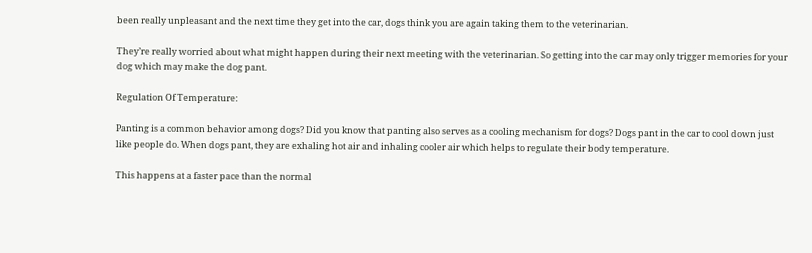been really unpleasant and the next time they get into the car, dogs think you are again taking them to the veterinarian.

They’re really worried about what might happen during their next meeting with the veterinarian. So getting into the car may only trigger memories for your dog which may make the dog pant.

Regulation Of Temperature:

Panting is a common behavior among dogs? Did you know that panting also serves as a cooling mechanism for dogs? Dogs pant in the car to cool down just like people do. When dogs pant, they are exhaling hot air and inhaling cooler air which helps to regulate their body temperature.

This happens at a faster pace than the normal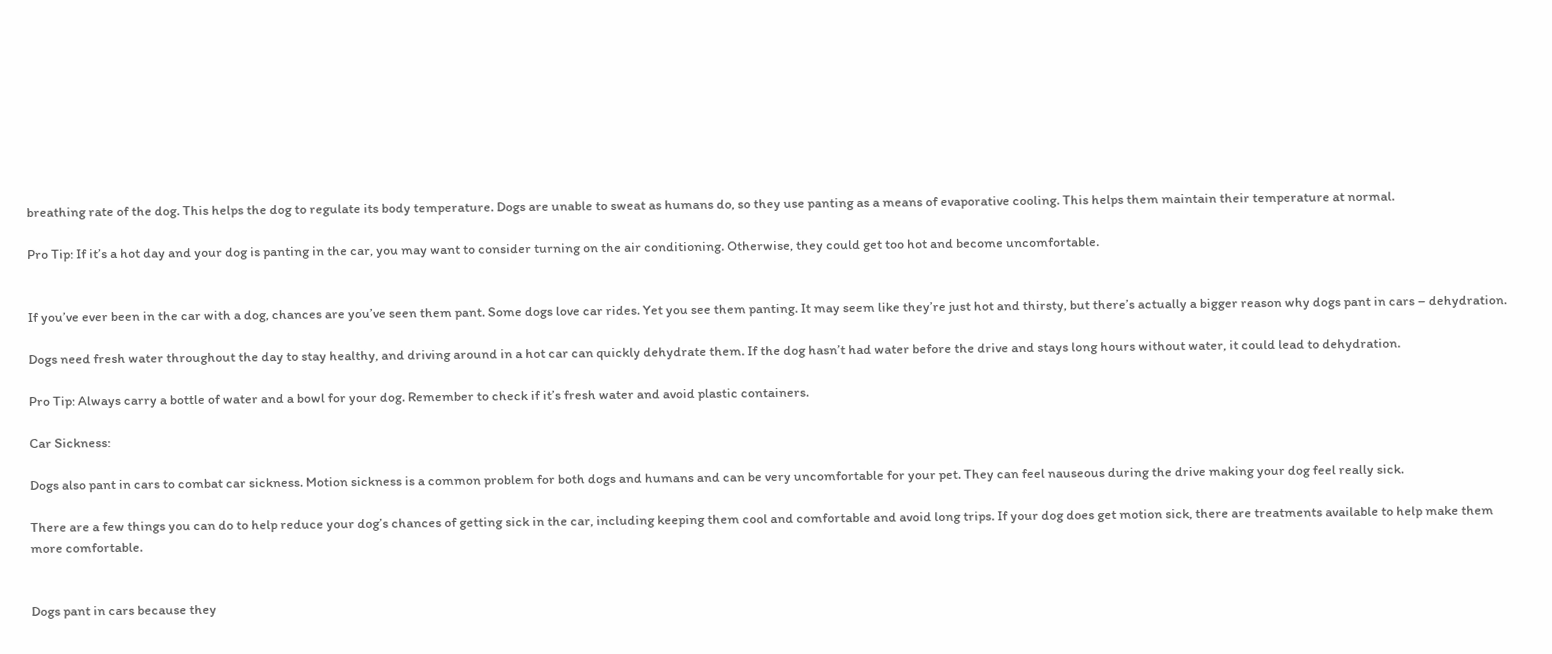breathing rate of the dog. This helps the dog to regulate its body temperature. Dogs are unable to sweat as humans do, so they use panting as a means of evaporative cooling. This helps them maintain their temperature at normal.

Pro Tip: If it’s a hot day and your dog is panting in the car, you may want to consider turning on the air conditioning. Otherwise, they could get too hot and become uncomfortable.


If you’ve ever been in the car with a dog, chances are you’ve seen them pant. Some dogs love car rides. Yet you see them panting. It may seem like they’re just hot and thirsty, but there’s actually a bigger reason why dogs pant in cars – dehydration.

Dogs need fresh water throughout the day to stay healthy, and driving around in a hot car can quickly dehydrate them. If the dog hasn’t had water before the drive and stays long hours without water, it could lead to dehydration.

Pro Tip: Always carry a bottle of water and a bowl for your dog. Remember to check if it’s fresh water and avoid plastic containers.

Car Sickness:

Dogs also pant in cars to combat car sickness. Motion sickness is a common problem for both dogs and humans and can be very uncomfortable for your pet. They can feel nauseous during the drive making your dog feel really sick.

There are a few things you can do to help reduce your dog’s chances of getting sick in the car, including keeping them cool and comfortable and avoid long trips. If your dog does get motion sick, there are treatments available to help make them more comfortable.


Dogs pant in cars because they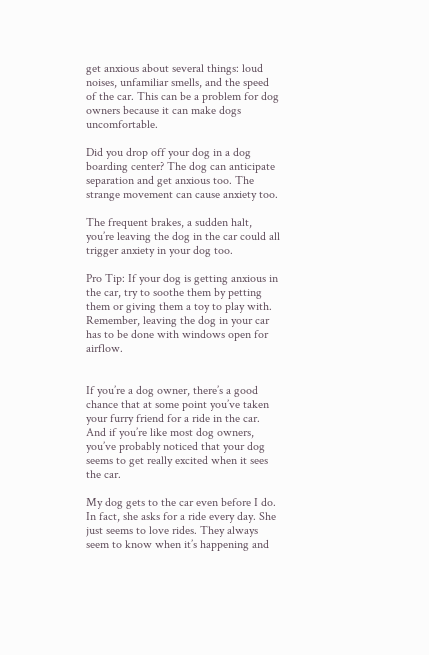get anxious about several things: loud noises, unfamiliar smells, and the speed of the car. This can be a problem for dog owners because it can make dogs uncomfortable.

Did you drop off your dog in a dog boarding center? The dog can anticipate separation and get anxious too. The strange movement can cause anxiety too.

The frequent brakes, a sudden halt, you’re leaving the dog in the car could all trigger anxiety in your dog too.

Pro Tip: If your dog is getting anxious in the car, try to soothe them by petting them or giving them a toy to play with. Remember, leaving the dog in your car has to be done with windows open for airflow.


If you’re a dog owner, there’s a good chance that at some point you’ve taken your furry friend for a ride in the car. And if you’re like most dog owners, you’ve probably noticed that your dog seems to get really excited when it sees the car.

My dog gets to the car even before I do. In fact, she asks for a ride every day. She just seems to love rides. They always seem to know when it’s happening and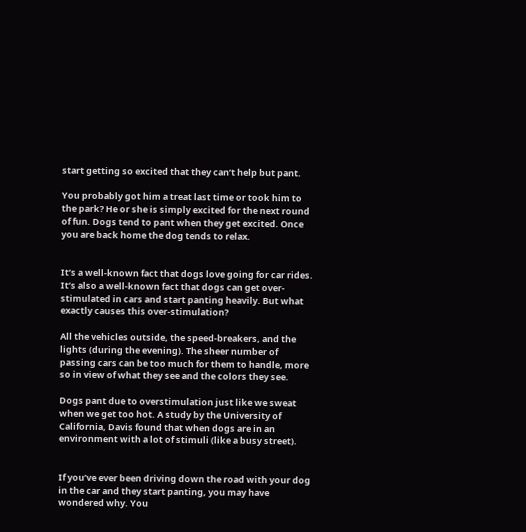start getting so excited that they can’t help but pant.

You probably got him a treat last time or took him to the park? He or she is simply excited for the next round of fun. Dogs tend to pant when they get excited. Once you are back home the dog tends to relax.


It’s a well-known fact that dogs love going for car rides. It’s also a well-known fact that dogs can get over-stimulated in cars and start panting heavily. But what exactly causes this over-stimulation?

All the vehicles outside, the speed-breakers, and the lights (during the evening). The sheer number of passing cars can be too much for them to handle, more so in view of what they see and the colors they see.

Dogs pant due to overstimulation just like we sweat when we get too hot. A study by the University of California, Davis found that when dogs are in an environment with a lot of stimuli (like a busy street).


If you’ve ever been driving down the road with your dog in the car and they start panting, you may have wondered why. You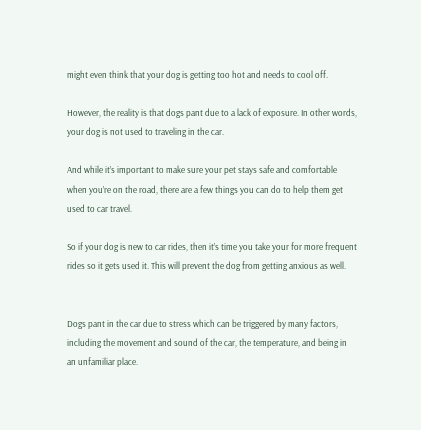might even think that your dog is getting too hot and needs to cool off.

However, the reality is that dogs pant due to a lack of exposure. In other words, your dog is not used to traveling in the car.

And while it’s important to make sure your pet stays safe and comfortable when you’re on the road, there are a few things you can do to help them get used to car travel.

So if your dog is new to car rides, then it’s time you take your for more frequent rides so it gets used it. This will prevent the dog from getting anxious as well.


Dogs pant in the car due to stress which can be triggered by many factors, including the movement and sound of the car, the temperature, and being in an unfamiliar place.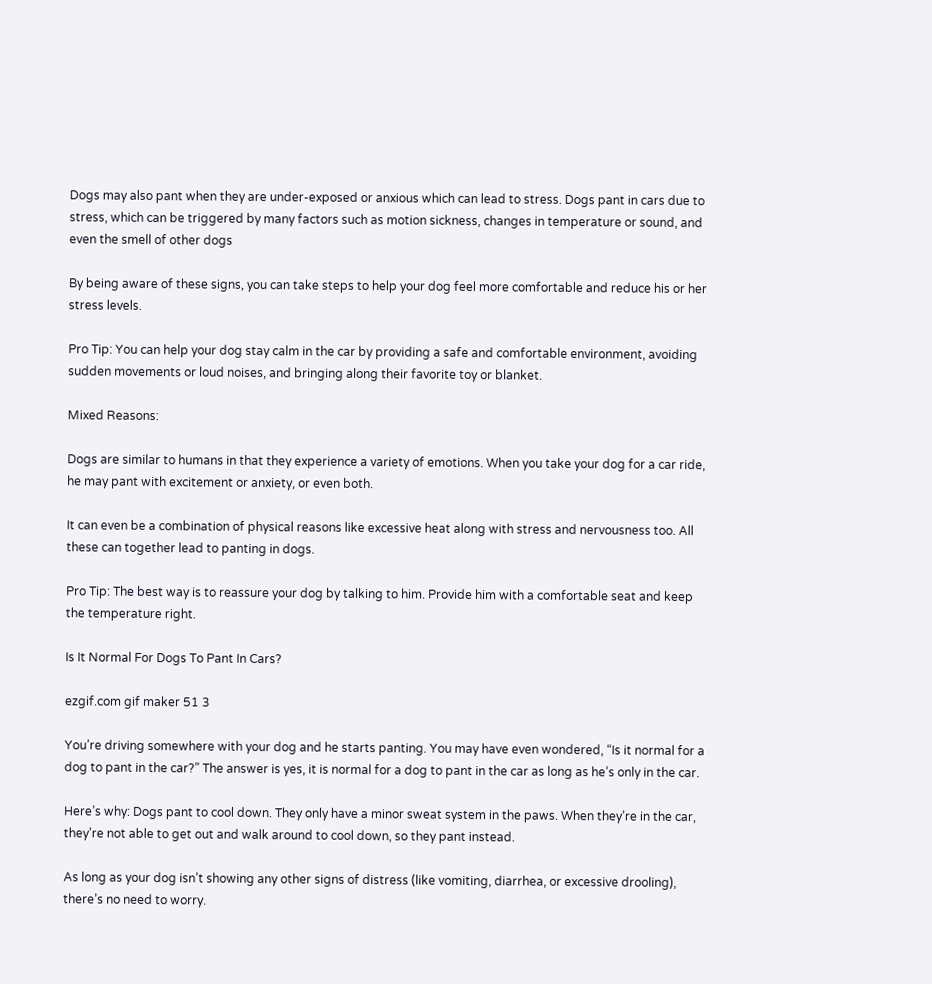Dogs may also pant when they are under-exposed or anxious which can lead to stress. Dogs pant in cars due to stress, which can be triggered by many factors such as motion sickness, changes in temperature or sound, and even the smell of other dogs

By being aware of these signs, you can take steps to help your dog feel more comfortable and reduce his or her stress levels.

Pro Tip: You can help your dog stay calm in the car by providing a safe and comfortable environment, avoiding sudden movements or loud noises, and bringing along their favorite toy or blanket.

Mixed Reasons:

Dogs are similar to humans in that they experience a variety of emotions. When you take your dog for a car ride, he may pant with excitement or anxiety, or even both.

It can even be a combination of physical reasons like excessive heat along with stress and nervousness too. All these can together lead to panting in dogs.

Pro Tip: The best way is to reassure your dog by talking to him. Provide him with a comfortable seat and keep the temperature right.

Is It Normal For Dogs To Pant In Cars?

ezgif.com gif maker 51 3

You’re driving somewhere with your dog and he starts panting. You may have even wondered, “Is it normal for a dog to pant in the car?” The answer is yes, it is normal for a dog to pant in the car as long as he’s only in the car.

Here’s why: Dogs pant to cool down. They only have a minor sweat system in the paws. When they’re in the car, they’re not able to get out and walk around to cool down, so they pant instead.

As long as your dog isn’t showing any other signs of distress (like vomiting, diarrhea, or excessive drooling), there’s no need to worry.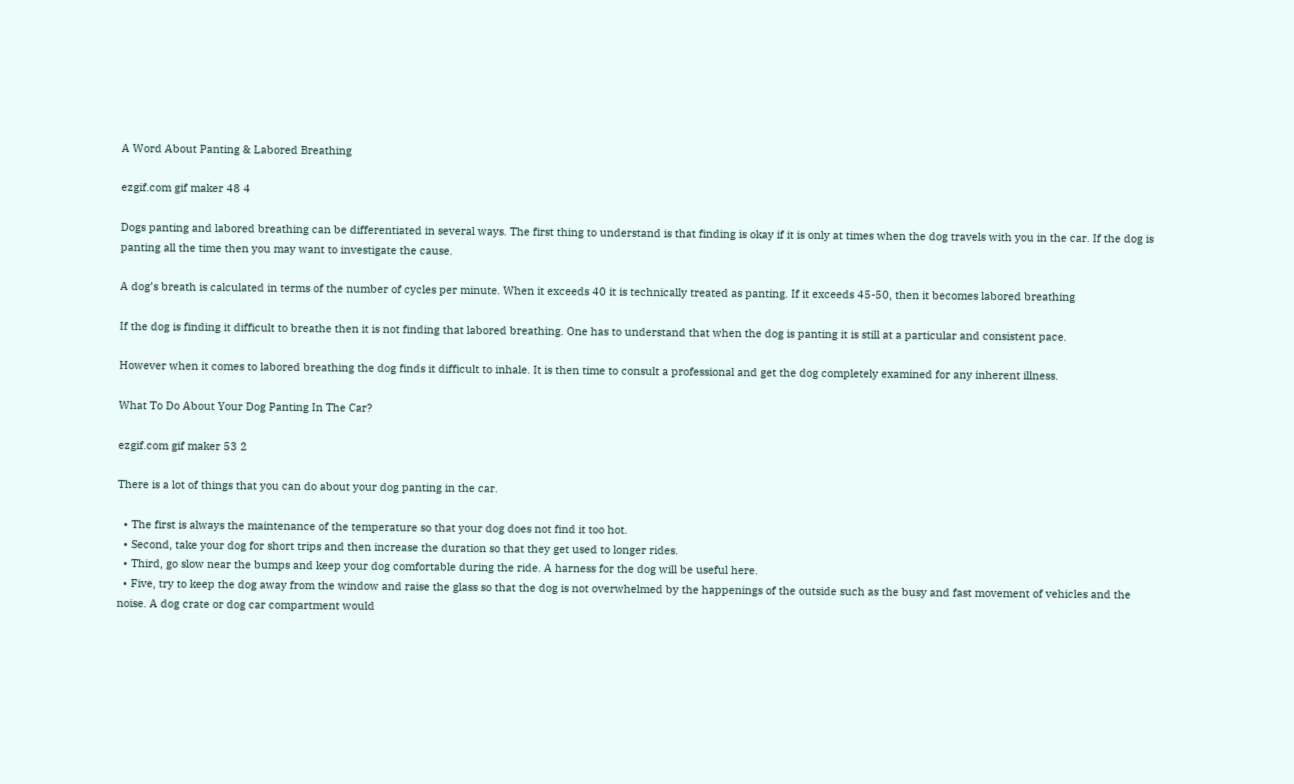A Word About Panting & Labored Breathing

ezgif.com gif maker 48 4

Dogs panting and labored breathing can be differentiated in several ways. The first thing to understand is that finding is okay if it is only at times when the dog travels with you in the car. If the dog is panting all the time then you may want to investigate the cause.

A dog’s breath is calculated in terms of the number of cycles per minute. When it exceeds 40 it is technically treated as panting. If it exceeds 45-50, then it becomes labored breathing

If the dog is finding it difficult to breathe then it is not finding that labored breathing. One has to understand that when the dog is panting it is still at a particular and consistent pace.

However when it comes to labored breathing the dog finds it difficult to inhale. It is then time to consult a professional and get the dog completely examined for any inherent illness.

What To Do About Your Dog Panting In The Car?

ezgif.com gif maker 53 2

There is a lot of things that you can do about your dog panting in the car.

  • The first is always the maintenance of the temperature so that your dog does not find it too hot.
  • Second, take your dog for short trips and then increase the duration so that they get used to longer rides.
  • Third, go slow near the bumps and keep your dog comfortable during the ride. A harness for the dog will be useful here.
  • Five, try to keep the dog away from the window and raise the glass so that the dog is not overwhelmed by the happenings of the outside such as the busy and fast movement of vehicles and the noise. A dog crate or dog car compartment would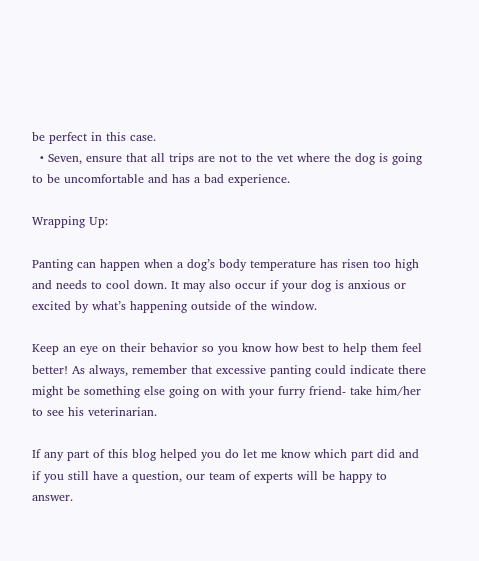be perfect in this case.
  • Seven, ensure that all trips are not to the vet where the dog is going to be uncomfortable and has a bad experience.

Wrapping Up:

Panting can happen when a dog’s body temperature has risen too high and needs to cool down. It may also occur if your dog is anxious or excited by what’s happening outside of the window.

Keep an eye on their behavior so you know how best to help them feel better! As always, remember that excessive panting could indicate there might be something else going on with your furry friend- take him/her to see his veterinarian.

If any part of this blog helped you do let me know which part did and if you still have a question, our team of experts will be happy to answer.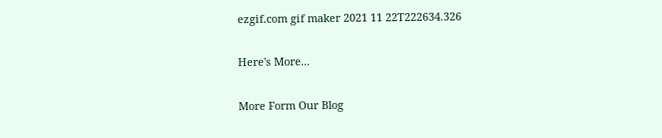ezgif.com gif maker 2021 11 22T222634.326

Here's More...

More Form Our Blog